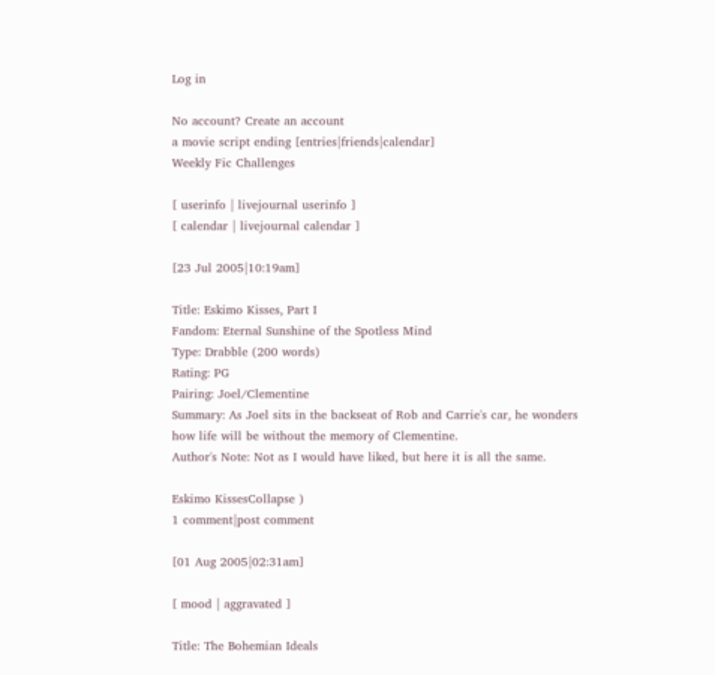Log in

No account? Create an account
a movie script ending [entries|friends|calendar]
Weekly Fic Challenges

[ userinfo | livejournal userinfo ]
[ calendar | livejournal calendar ]

[23 Jul 2005|10:19am]

Title: Eskimo Kisses, Part I
Fandom: Eternal Sunshine of the Spotless Mind
Type: Drabble (200 words)
Rating: PG
Pairing: Joel/Clementine
Summary: As Joel sits in the backseat of Rob and Carrie's car, he wonders how life will be without the memory of Clementine.
Author's Note: Not as I would have liked, but here it is all the same.

Eskimo KissesCollapse )
1 comment|post comment

[01 Aug 2005|02:31am]

[ mood | aggravated ]

Title: The Bohemian Ideals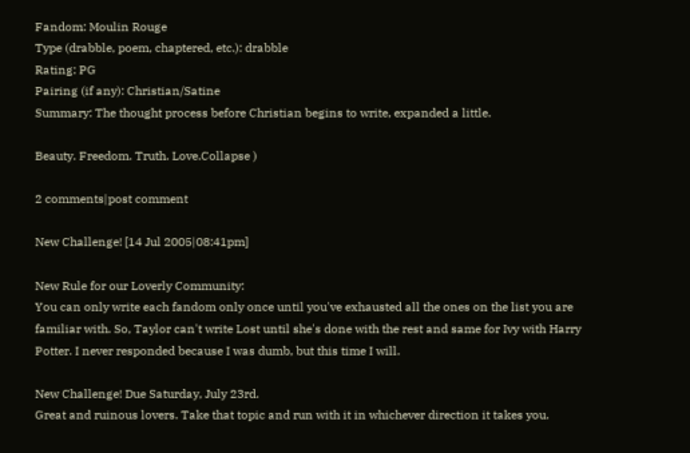Fandom: Moulin Rouge
Type (drabble, poem, chaptered, etc.): drabble
Rating: PG
Pairing (if any): Christian/Satine
Summary: The thought process before Christian begins to write, expanded a little.

Beauty. Freedom. Truth. Love.Collapse )

2 comments|post comment

New Challenge! [14 Jul 2005|08:41pm]

New Rule for our Loverly Community:
You can only write each fandom only once until you've exhausted all the ones on the list you are familiar with. So, Taylor can't write Lost until she's done with the rest and same for Ivy with Harry Potter. I never responded because I was dumb, but this time I will.

New Challenge! Due Saturday, July 23rd.
Great and ruinous lovers. Take that topic and run with it in whichever direction it takes you.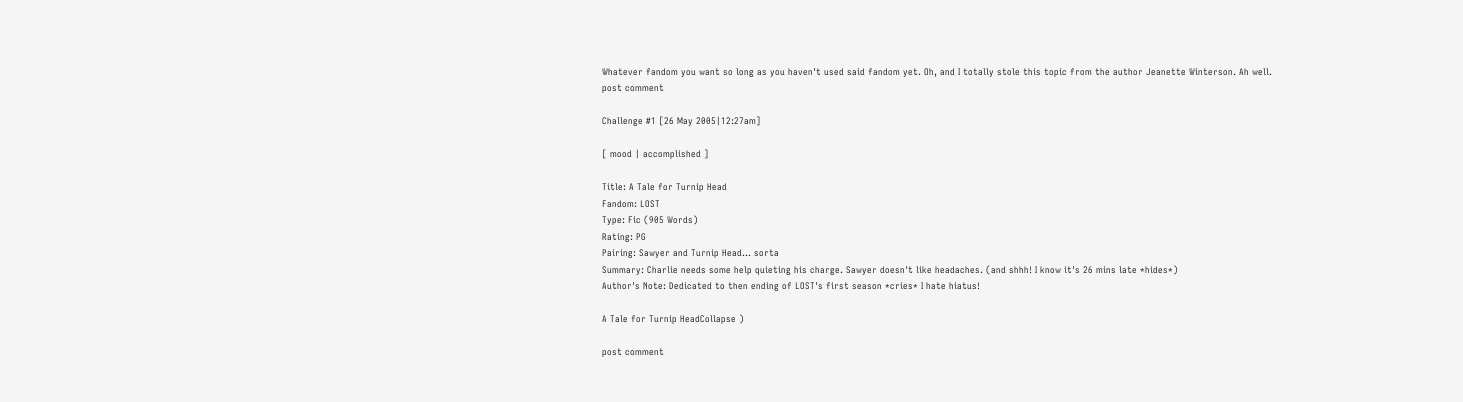Whatever fandom you want so long as you haven't used said fandom yet. Oh, and I totally stole this topic from the author Jeanette Winterson. Ah well.
post comment

Challenge #1 [26 May 2005|12:27am]

[ mood | accomplished ]

Title: A Tale for Turnip Head
Fandom: LOST
Type: Fic (905 Words)
Rating: PG
Pairing: Sawyer and Turnip Head... sorta
Summary: Charlie needs some help quieting his charge. Sawyer doesn't like headaches. (and shhh! I know it's 26 mins late *hides*)
Author's Note: Dedicated to then ending of LOST's first season *cries* I hate hiatus!

A Tale for Turnip HeadCollapse )

post comment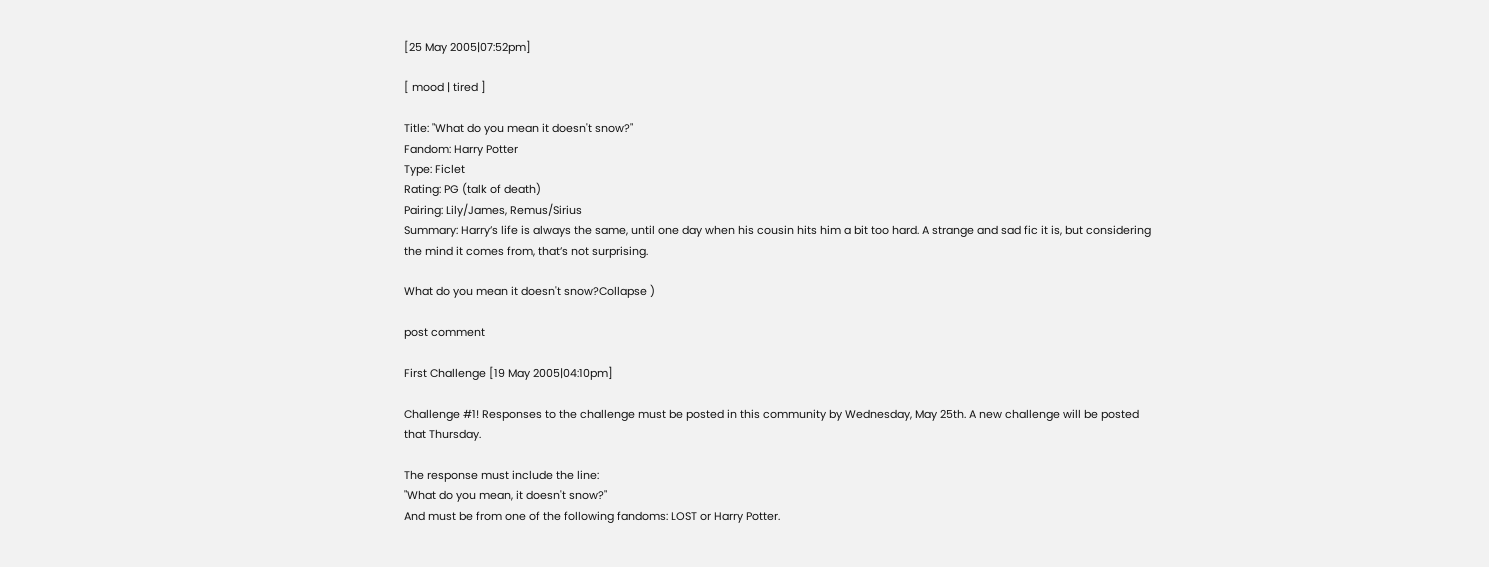[25 May 2005|07:52pm]

[ mood | tired ]

Title: "What do you mean it doesn't snow?"
Fandom: Harry Potter
Type: Ficlet
Rating: PG (talk of death)
Pairing: Lily/James, Remus/Sirius
Summary: Harry’s life is always the same, until one day when his cousin hits him a bit too hard. A strange and sad fic it is, but considering the mind it comes from, that’s not surprising.

What do you mean it doesn't snow?Collapse )

post comment

First Challenge [19 May 2005|04:10pm]

Challenge #1! Responses to the challenge must be posted in this community by Wednesday, May 25th. A new challenge will be posted that Thursday.

The response must include the line:
"What do you mean, it doesn't snow?"
And must be from one of the following fandoms: LOST or Harry Potter.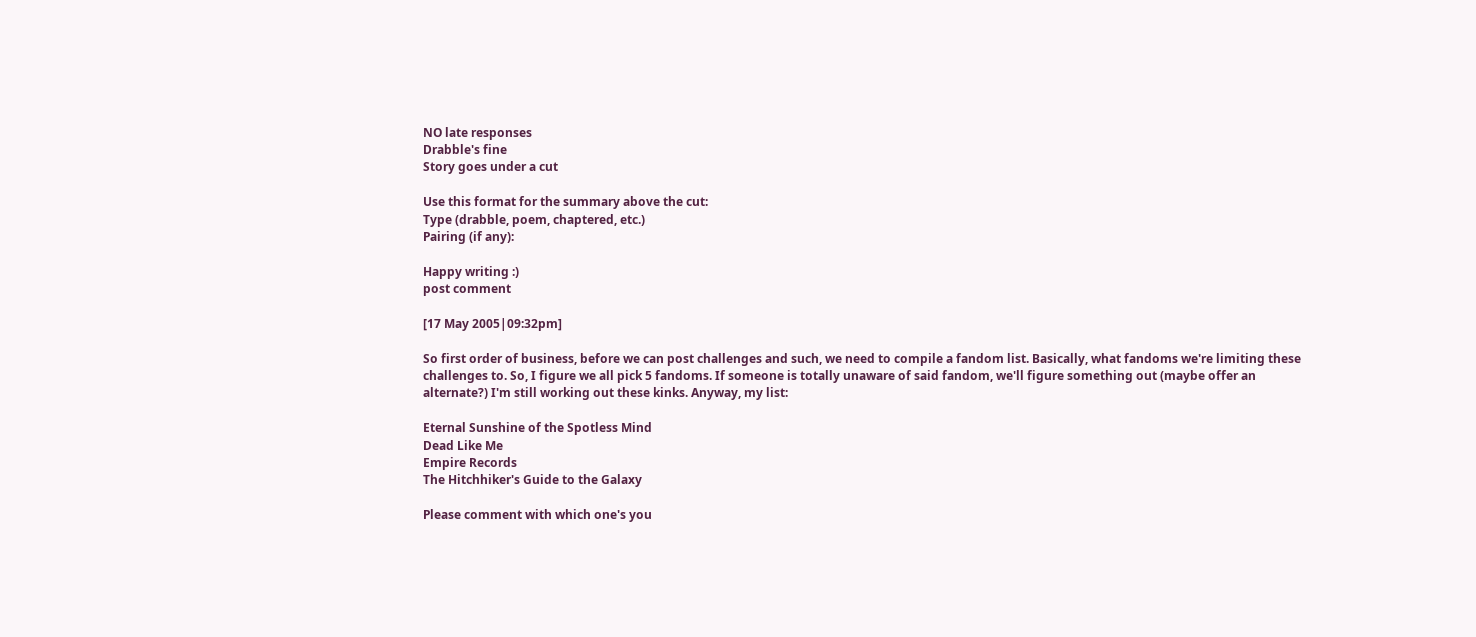NO late responses
Drabble's fine
Story goes under a cut

Use this format for the summary above the cut:
Type (drabble, poem, chaptered, etc.)
Pairing (if any):

Happy writing :)
post comment

[17 May 2005|09:32pm]

So first order of business, before we can post challenges and such, we need to compile a fandom list. Basically, what fandoms we're limiting these challenges to. So, I figure we all pick 5 fandoms. If someone is totally unaware of said fandom, we'll figure something out (maybe offer an alternate?) I'm still working out these kinks. Anyway, my list:

Eternal Sunshine of the Spotless Mind
Dead Like Me
Empire Records
The Hitchhiker's Guide to the Galaxy

Please comment with which one's you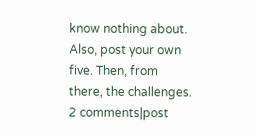know nothing about. Also, post your own five. Then, from there, the challenges.
2 comments|post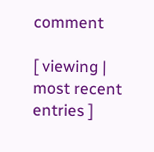comment

[ viewing | most recent entries ]